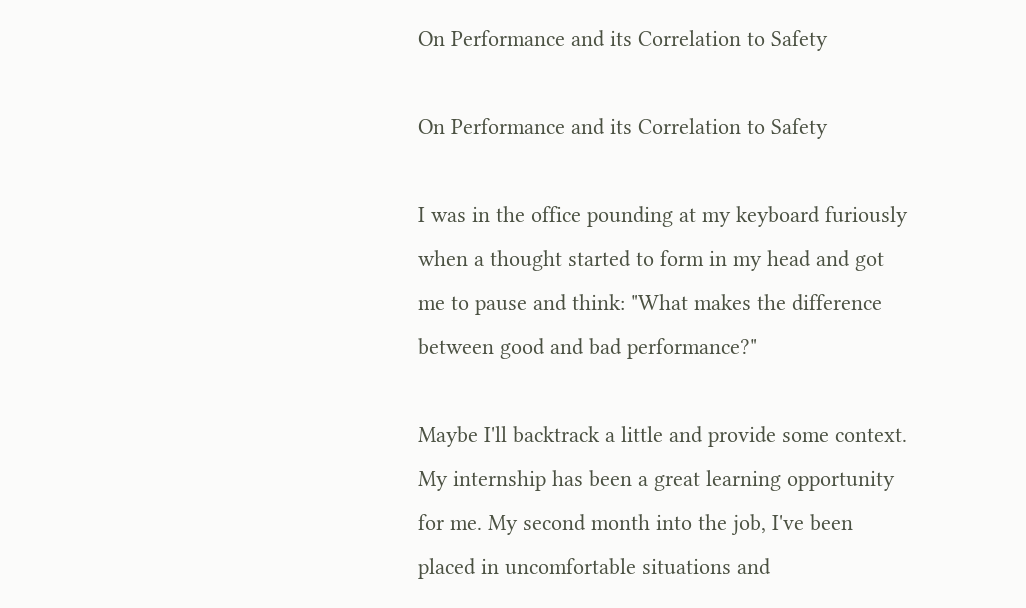On Performance and its Correlation to Safety

On Performance and its Correlation to Safety

I was in the office pounding at my keyboard furiously when a thought started to form in my head and got me to pause and think: "What makes the difference between good and bad performance?"

Maybe I'll backtrack a little and provide some context. My internship has been a great learning opportunity for me. My second month into the job, I've been placed in uncomfortable situations and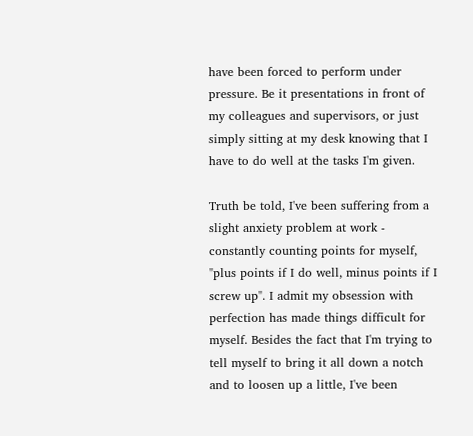have been forced to perform under pressure. Be it presentations in front of my colleagues and supervisors, or just simply sitting at my desk knowing that I have to do well at the tasks I'm given.

Truth be told, I've been suffering from a slight anxiety problem at work - constantly counting points for myself, "plus points if I do well, minus points if I screw up". I admit my obsession with perfection has made things difficult for myself. Besides the fact that I'm trying to tell myself to bring it all down a notch and to loosen up a little, I've been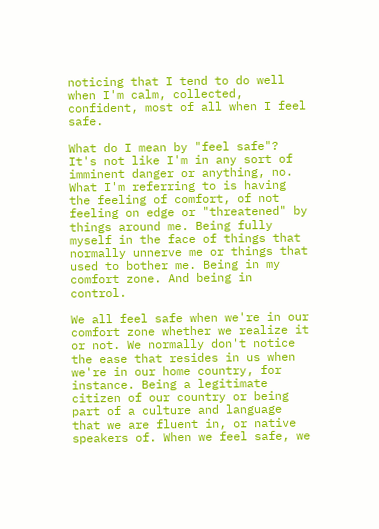noticing that I tend to do well when I'm calm, collected, confident, most of all when I feel safe.

What do I mean by "feel safe"? It's not like I'm in any sort of imminent danger or anything, no. What I'm referring to is having the feeling of comfort, of not feeling on edge or "threatened" by things around me. Being fully myself in the face of things that normally unnerve me or things that used to bother me. Being in my comfort zone. And being in control.

We all feel safe when we're in our comfort zone whether we realize it or not. We normally don't notice the ease that resides in us when we're in our home country, for instance. Being a legitimate citizen of our country or being part of a culture and language that we are fluent in, or native speakers of. When we feel safe, we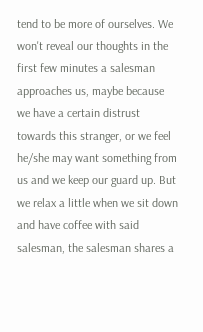tend to be more of ourselves. We won't reveal our thoughts in the first few minutes a salesman approaches us, maybe because we have a certain distrust towards this stranger, or we feel he/she may want something from us and we keep our guard up. But we relax a little when we sit down and have coffee with said salesman, the salesman shares a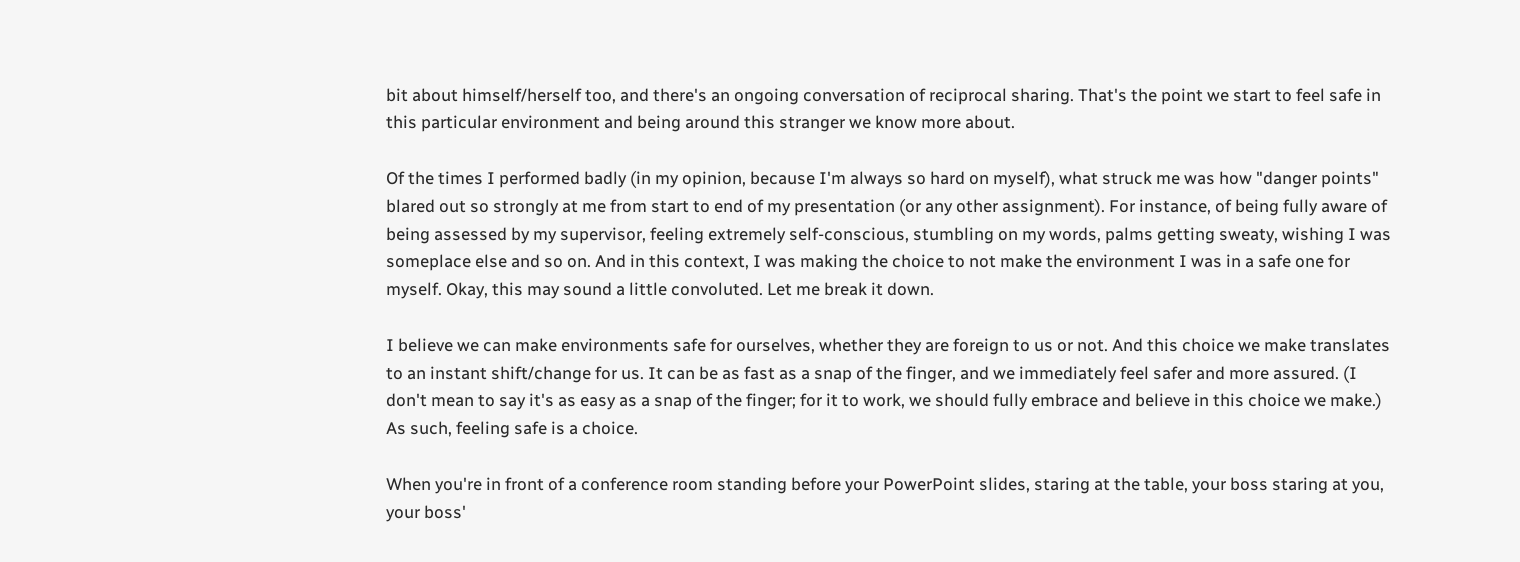bit about himself/herself too, and there's an ongoing conversation of reciprocal sharing. That's the point we start to feel safe in this particular environment and being around this stranger we know more about.

Of the times I performed badly (in my opinion, because I'm always so hard on myself), what struck me was how "danger points" blared out so strongly at me from start to end of my presentation (or any other assignment). For instance, of being fully aware of being assessed by my supervisor, feeling extremely self-conscious, stumbling on my words, palms getting sweaty, wishing I was someplace else and so on. And in this context, I was making the choice to not make the environment I was in a safe one for myself. Okay, this may sound a little convoluted. Let me break it down.

I believe we can make environments safe for ourselves, whether they are foreign to us or not. And this choice we make translates to an instant shift/change for us. It can be as fast as a snap of the finger, and we immediately feel safer and more assured. (I don't mean to say it's as easy as a snap of the finger; for it to work, we should fully embrace and believe in this choice we make.) As such, feeling safe is a choice.

When you're in front of a conference room standing before your PowerPoint slides, staring at the table, your boss staring at you, your boss'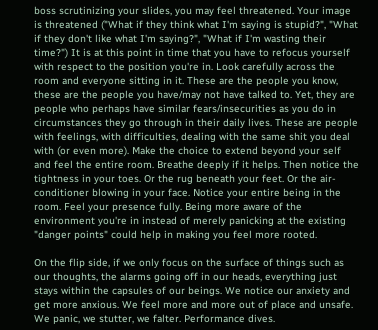boss scrutinizing your slides, you may feel threatened. Your image is threatened ("What if they think what I'm saying is stupid?", "What if they don't like what I'm saying?", "What if I'm wasting their time?") It is at this point in time that you have to refocus yourself with respect to the position you're in. Look carefully across the room and everyone sitting in it. These are the people you know, these are the people you have/may not have talked to. Yet, they are people who perhaps have similar fears/insecurities as you do in circumstances they go through in their daily lives. These are people with feelings, with difficulties, dealing with the same shit you deal with (or even more). Make the choice to extend beyond your self and feel the entire room. Breathe deeply if it helps. Then notice the tightness in your toes. Or the rug beneath your feet. Or the air-conditioner blowing in your face. Notice your entire being in the room. Feel your presence fully. Being more aware of the environment you're in instead of merely panicking at the existing "danger points" could help in making you feel more rooted.

On the flip side, if we only focus on the surface of things such as our thoughts, the alarms going off in our heads, everything just stays within the capsules of our beings. We notice our anxiety and get more anxious. We feel more and more out of place and unsafe. We panic, we stutter, we falter. Performance dives.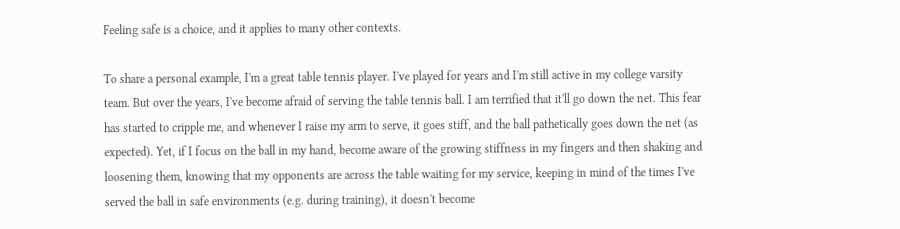Feeling safe is a choice, and it applies to many other contexts.

To share a personal example, I'm a great table tennis player. I've played for years and I'm still active in my college varsity team. But over the years, I've become afraid of serving the table tennis ball. I am terrified that it'll go down the net. This fear has started to cripple me, and whenever I raise my arm to serve, it goes stiff, and the ball pathetically goes down the net (as expected). Yet, if I focus on the ball in my hand, become aware of the growing stiffness in my fingers and then shaking and loosening them, knowing that my opponents are across the table waiting for my service, keeping in mind of the times I've served the ball in safe environments (e.g. during training), it doesn't become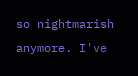so nightmarish anymore. I've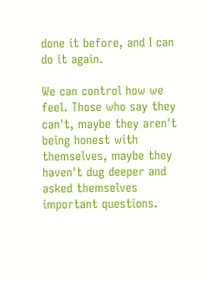done it before, and I can do it again.

We can control how we feel. Those who say they can't, maybe they aren't being honest with themselves, maybe they haven't dug deeper and asked themselves important questions.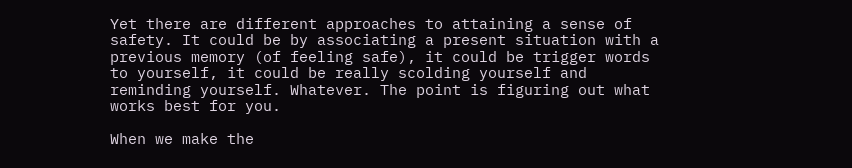Yet there are different approaches to attaining a sense of safety. It could be by associating a present situation with a previous memory (of feeling safe), it could be trigger words to yourself, it could be really scolding yourself and reminding yourself. Whatever. The point is figuring out what works best for you.

When we make the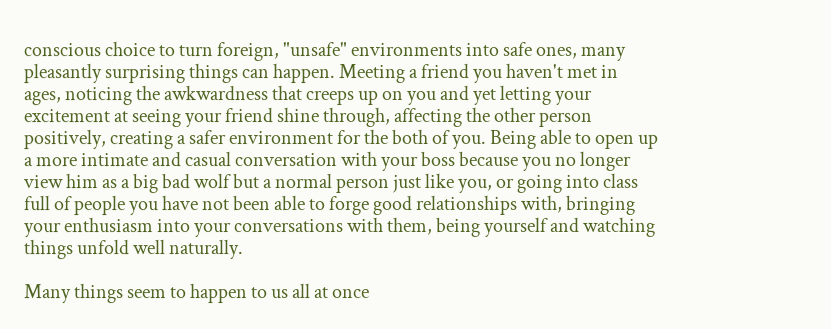conscious choice to turn foreign, "unsafe" environments into safe ones, many pleasantly surprising things can happen. Meeting a friend you haven't met in ages, noticing the awkwardness that creeps up on you and yet letting your excitement at seeing your friend shine through, affecting the other person positively, creating a safer environment for the both of you. Being able to open up a more intimate and casual conversation with your boss because you no longer view him as a big bad wolf but a normal person just like you, or going into class full of people you have not been able to forge good relationships with, bringing your enthusiasm into your conversations with them, being yourself and watching things unfold well naturally.

Many things seem to happen to us all at once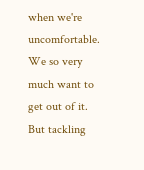when we're uncomfortable. We so very much want to get out of it. But tackling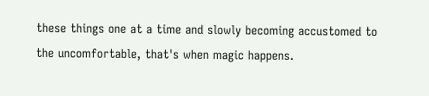these things one at a time and slowly becoming accustomed to the uncomfortable, that's when magic happens.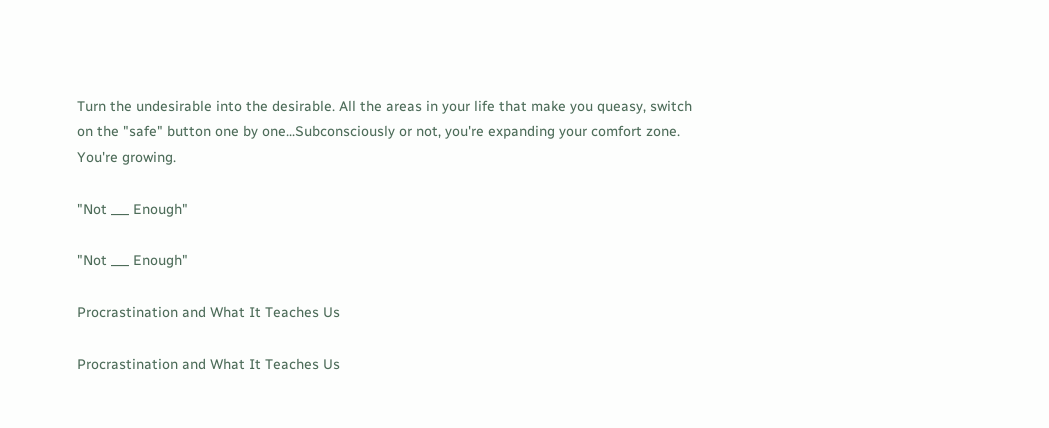Turn the undesirable into the desirable. All the areas in your life that make you queasy, switch on the "safe" button one by one...Subconsciously or not, you're expanding your comfort zone. You're growing.

"Not ___ Enough"

"Not ___ Enough"

Procrastination and What It Teaches Us

Procrastination and What It Teaches Us